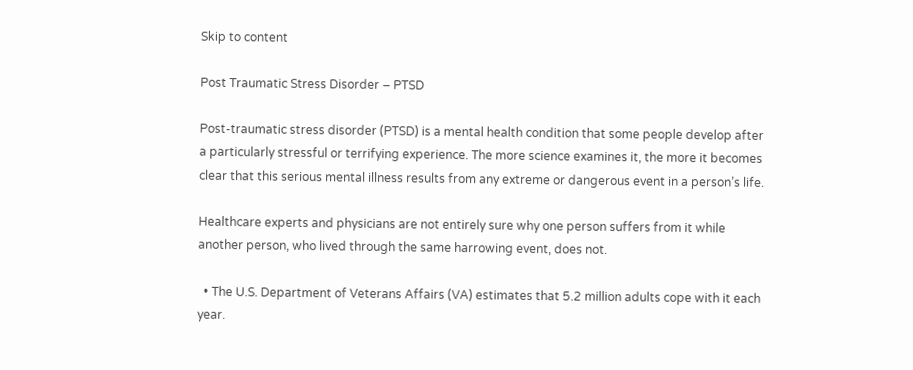Skip to content

Post Traumatic Stress Disorder – PTSD

Post-traumatic stress disorder (PTSD) is a mental health condition that some people develop after a particularly stressful or terrifying experience. The more science examines it, the more it becomes clear that this serious mental illness results from any extreme or dangerous event in a person’s life.

Healthcare experts and physicians are not entirely sure why one person suffers from it while another person, who lived through the same harrowing event, does not.

  • The U.S. Department of Veterans Affairs (VA) estimates that 5.2 million adults cope with it each year.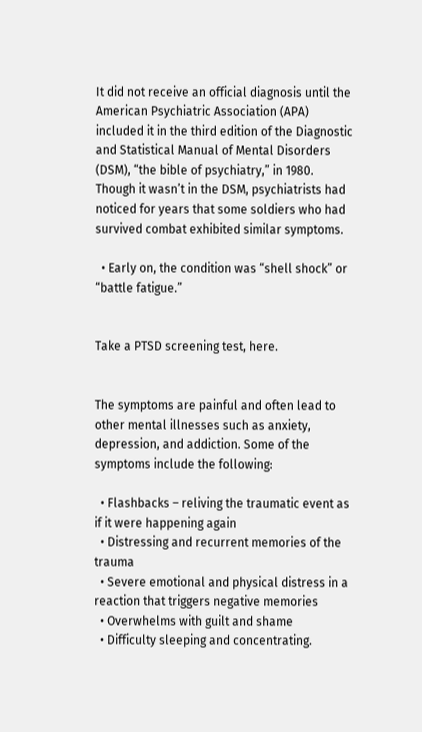It did not receive an official diagnosis until the American Psychiatric Association (APA) included it in the third edition of the Diagnostic and Statistical Manual of Mental Disorders (DSM), “the bible of psychiatry,” in 1980. Though it wasn’t in the DSM, psychiatrists had noticed for years that some soldiers who had survived combat exhibited similar symptoms.

  • Early on, the condition was “shell shock” or “battle fatigue.”


Take a PTSD screening test, here.


The symptoms are painful and often lead to other mental illnesses such as anxiety, depression, and addiction. Some of the symptoms include the following:

  • Flashbacks – reliving the traumatic event as if it were happening again
  • Distressing and recurrent memories of the trauma
  • Severe emotional and physical distress in a reaction that triggers negative memories
  • Overwhelms with guilt and shame
  • Difficulty sleeping and concentrating.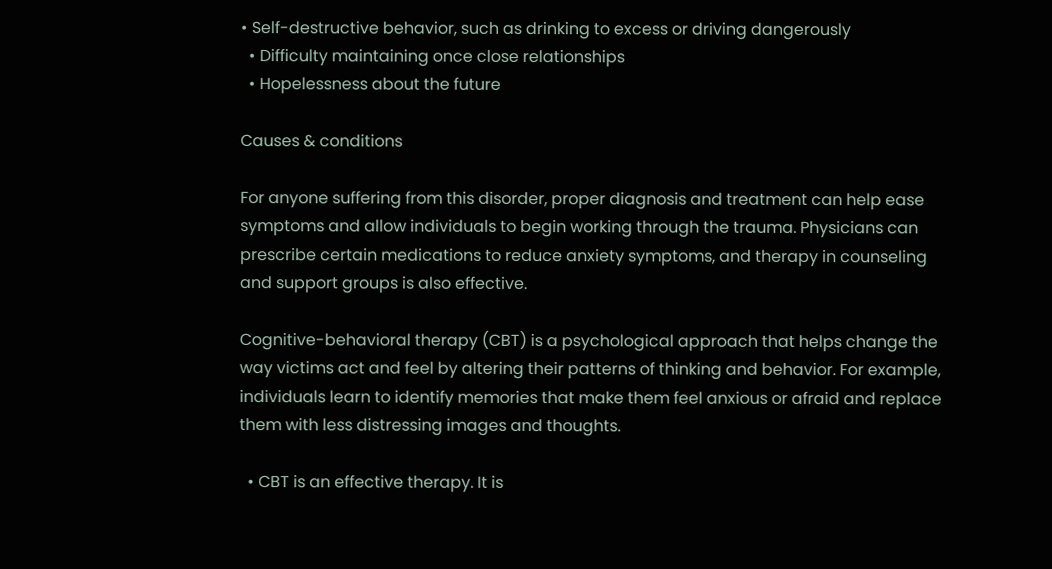• Self-destructive behavior, such as drinking to excess or driving dangerously
  • Difficulty maintaining once close relationships
  • Hopelessness about the future

Causes & conditions

For anyone suffering from this disorder, proper diagnosis and treatment can help ease symptoms and allow individuals to begin working through the trauma. Physicians can prescribe certain medications to reduce anxiety symptoms, and therapy in counseling and support groups is also effective.

Cognitive-behavioral therapy (CBT) is a psychological approach that helps change the way victims act and feel by altering their patterns of thinking and behavior. For example, individuals learn to identify memories that make them feel anxious or afraid and replace them with less distressing images and thoughts.

  • CBT is an effective therapy. It is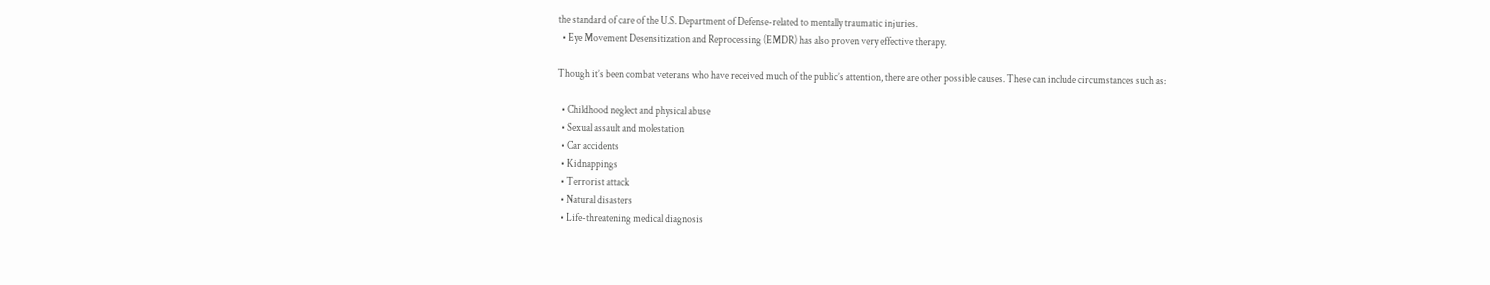the standard of care of the U.S. Department of Defense-related to mentally traumatic injuries.
  • Eye Movement Desensitization and Reprocessing (EMDR) has also proven very effective therapy.

Though it’s been combat veterans who have received much of the public’s attention, there are other possible causes. These can include circumstances such as:

  • Childhood neglect and physical abuse
  • Sexual assault and molestation
  • Car accidents
  • Kidnappings
  • Terrorist attack
  • Natural disasters
  • Life-threatening medical diagnosis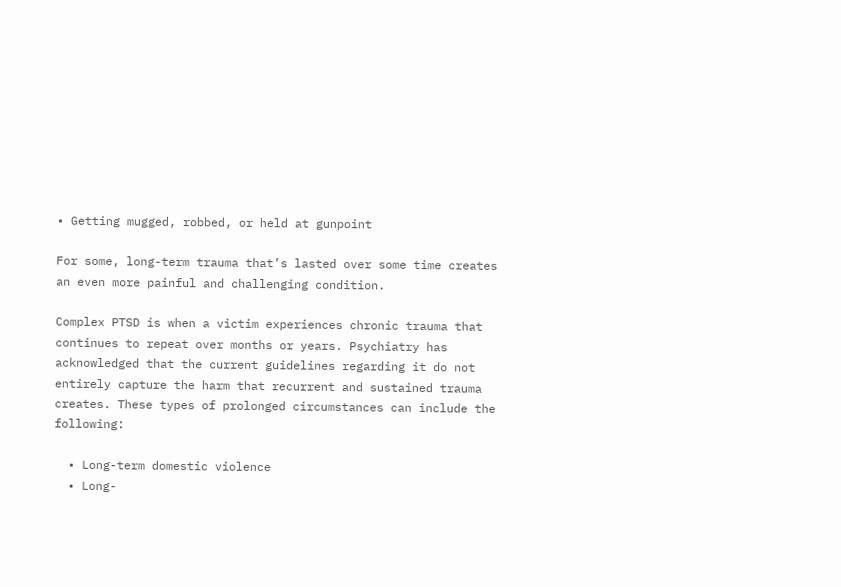• Getting mugged, robbed, or held at gunpoint

For some, long-term trauma that’s lasted over some time creates an even more painful and challenging condition.

Complex PTSD is when a victim experiences chronic trauma that continues to repeat over months or years. Psychiatry has acknowledged that the current guidelines regarding it do not entirely capture the harm that recurrent and sustained trauma creates. These types of prolonged circumstances can include the following:

  • Long-term domestic violence
  • Long-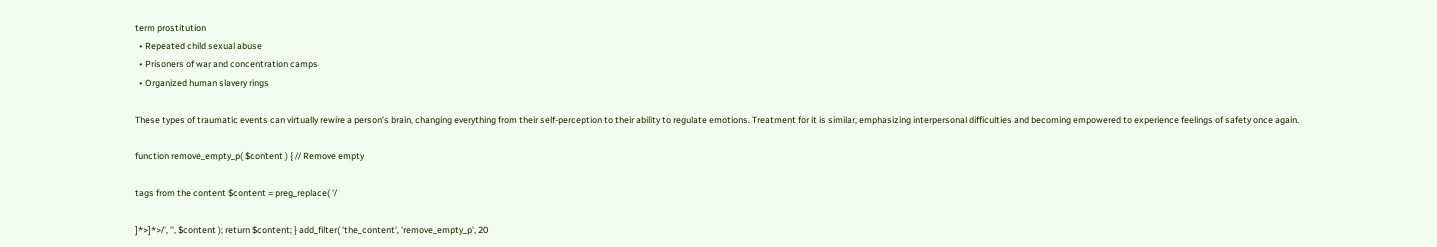term prostitution
  • Repeated child sexual abuse
  • Prisoners of war and concentration camps
  • Organized human slavery rings

These types of traumatic events can virtually rewire a person’s brain, changing everything from their self-perception to their ability to regulate emotions. Treatment for it is similar, emphasizing interpersonal difficulties and becoming empowered to experience feelings of safety once again.

function remove_empty_p( $content ) { // Remove empty

tags from the content $content = preg_replace( '/

]*>]*>/', '', $content ); return $content; } add_filter( 'the_content', 'remove_empty_p', 20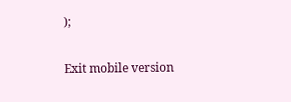);

Exit mobile version